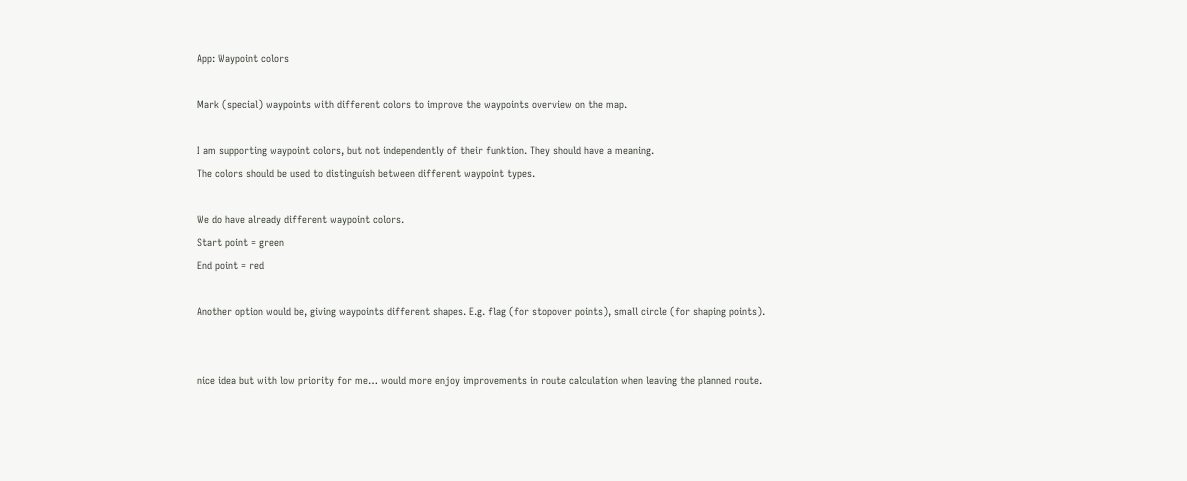App: Waypoint colors

Mark (special) waypoints with different colors to improve the waypoints overview on the map.

I am supporting waypoint colors, but not independently of their funktion. They should have a meaning.
The colors should be used to distinguish between different waypoint types.

We do have already different waypoint colors.
Start point = green
End point = red

Another option would be, giving waypoints different shapes. E.g. flag (for stopover points), small circle (for shaping points).


nice idea but with low priority for me… would more enjoy improvements in route calculation when leaving the planned route.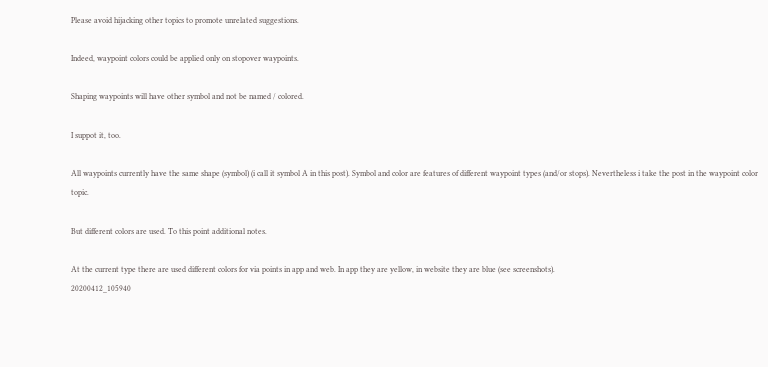Please avoid hijacking other topics to promote unrelated suggestions.

Indeed, waypoint colors could be applied only on stopover waypoints.

Shaping waypoints will have other symbol and not be named / colored.

I suppot it, too.

All waypoints currently have the same shape (symbol) (i call it symbol A in this post). Symbol and color are features of different waypoint types (and/or stops). Nevertheless i take the post in the waypoint color topic.

But different colors are used. To this point additional notes.

At the current type there are used different colors for via points in app and web. In app they are yellow, in website they are blue (see screenshots).
20200412_105940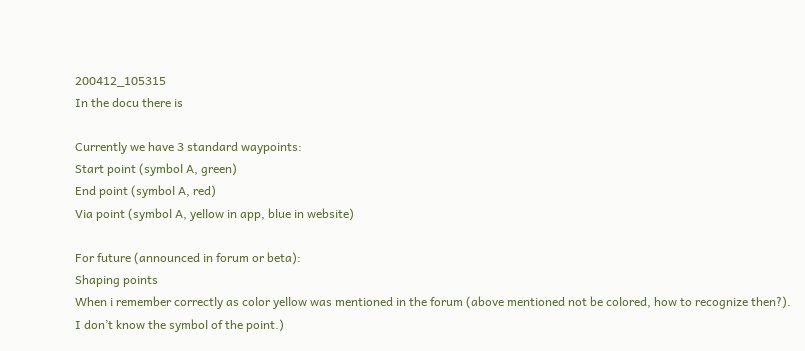200412_105315
In the docu there is

Currently we have 3 standard waypoints:
Start point (symbol A, green)
End point (symbol A, red)
Via point (symbol A, yellow in app, blue in website)

For future (announced in forum or beta):
Shaping points
When i remember correctly as color yellow was mentioned in the forum (above mentioned not be colored, how to recognize then?). I don’t know the symbol of the point.)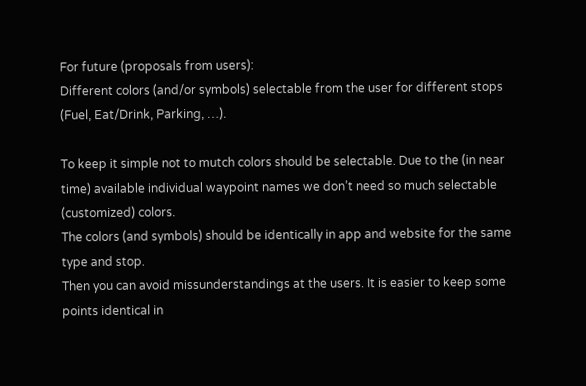For future (proposals from users):
Different colors (and/or symbols) selectable from the user for different stops (Fuel, Eat/Drink, Parking, …).

To keep it simple not to mutch colors should be selectable. Due to the (in near time) available individual waypoint names we don’t need so much selectable (customized) colors.
The colors (and symbols) should be identically in app and website for the same type and stop.
Then you can avoid missunderstandings at the users. It is easier to keep some points identical in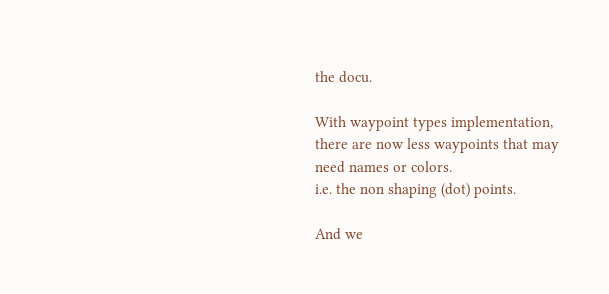the docu.

With waypoint types implementation, there are now less waypoints that may need names or colors.
i.e. the non shaping (dot) points.

And we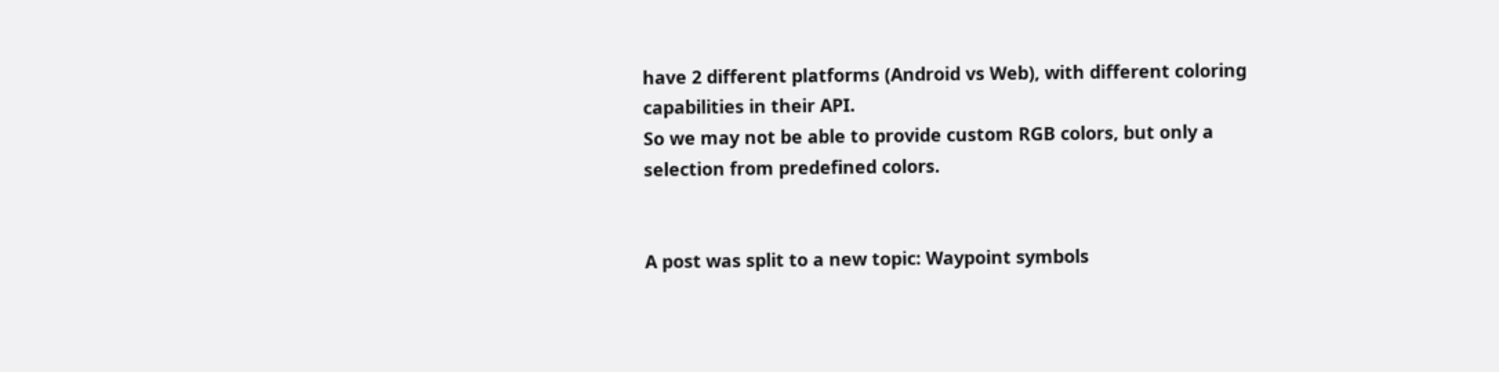have 2 different platforms (Android vs Web), with different coloring capabilities in their API.
So we may not be able to provide custom RGB colors, but only a selection from predefined colors.


A post was split to a new topic: Waypoint symbols